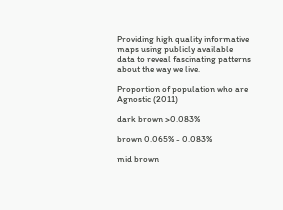Providing high quality informative maps using publicly available data to reveal fascinating patterns about the way we live.

Proportion of population who are Agnostic (2011)

dark brown >0.083%

brown 0.065% - 0.083%

mid brown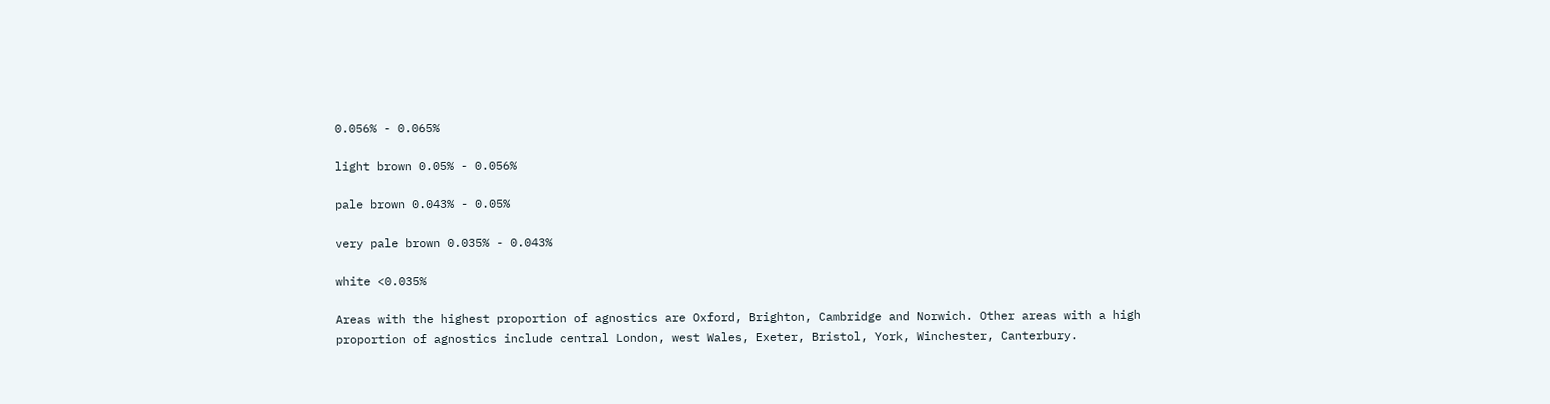0.056% - 0.065%

light brown 0.05% - 0.056%

pale brown 0.043% - 0.05%

very pale brown 0.035% - 0.043%

white <0.035%

Areas with the highest proportion of agnostics are Oxford, Brighton, Cambridge and Norwich. Other areas with a high proportion of agnostics include central London, west Wales, Exeter, Bristol, York, Winchester, Canterbury.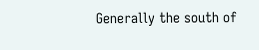Generally the south of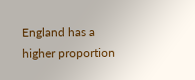England has a higher proportion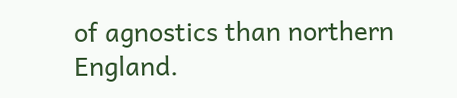of agnostics than northern England.